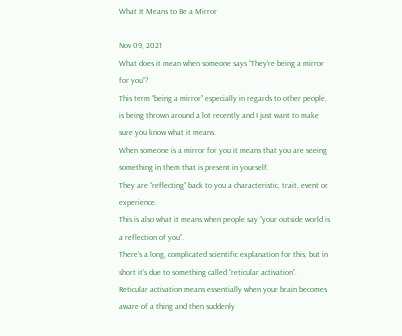What It Means to Be a Mirror

Nov 09, 2021
What does it mean when someone says “They’re being a mirror for you”?
This term “being a mirror” especially in regards to other people, is being thrown around a lot recently and I just want to make sure you know what it means.
When someone is a mirror for you it means that you are seeing something in them that is present in yourself.
They are “reflecting” back to you a characteristic, trait, event or experience.
This is also what it means when people say “your outside world is a reflection of you”.
There’s a long, complicated scientific explanation for this, but in short it’s due to something called “reticular activation”.
Reticular activation means essentially when your brain becomes aware of a thing and then suddenly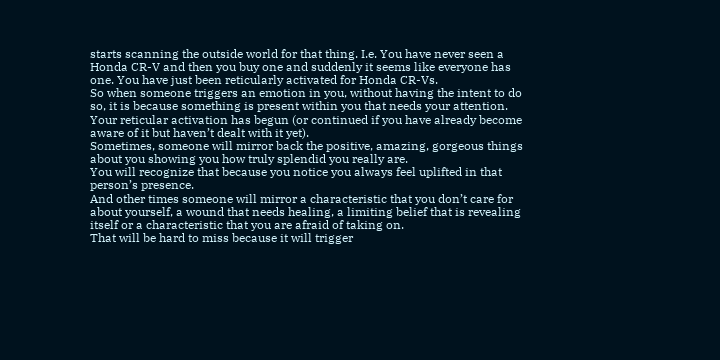starts scanning the outside world for that thing. I.e. You have never seen a Honda CR-V and then you buy one and suddenly it seems like everyone has one. You have just been reticularly activated for Honda CR-Vs.
So when someone triggers an emotion in you, without having the intent to do so, it is because something is present within you that needs your attention. Your reticular activation has begun (or continued if you have already become aware of it but haven’t dealt with it yet).
Sometimes, someone will mirror back the positive, amazing, gorgeous things about you showing you how truly splendid you really are.
You will recognize that because you notice you always feel uplifted in that person’s presence.
And other times someone will mirror a characteristic that you don’t care for about yourself, a wound that needs healing, a limiting belief that is revealing itself or a characteristic that you are afraid of taking on.
That will be hard to miss because it will trigger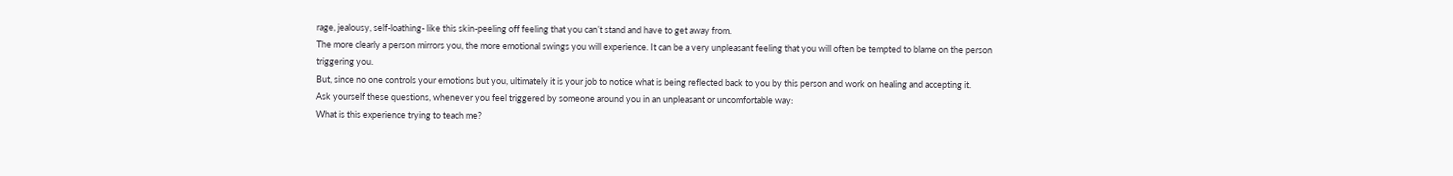rage, jealousy, self-loathing- like this skin-peeling off feeling that you can’t stand and have to get away from.
The more clearly a person mirrors you, the more emotional swings you will experience. It can be a very unpleasant feeling that you will often be tempted to blame on the person triggering you.
But, since no one controls your emotions but you, ultimately it is your job to notice what is being reflected back to you by this person and work on healing and accepting it.
Ask yourself these questions, whenever you feel triggered by someone around you in an unpleasant or uncomfortable way:
What is this experience trying to teach me?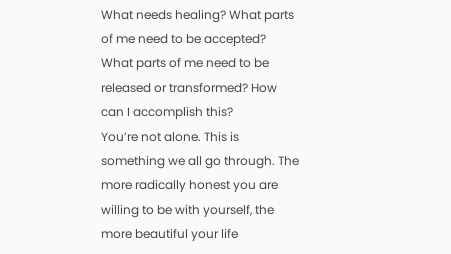What needs healing? What parts of me need to be accepted? What parts of me need to be released or transformed? How can I accomplish this?
You’re not alone. This is something we all go through. The more radically honest you are willing to be with yourself, the more beautiful your life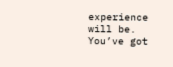experience will be.
You’ve got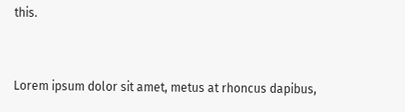this.


Lorem ipsum dolor sit amet, metus at rhoncus dapibus,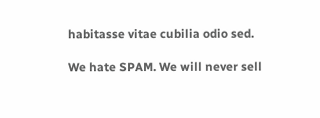habitasse vitae cubilia odio sed.

We hate SPAM. We will never sell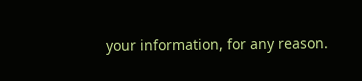your information, for any reason.